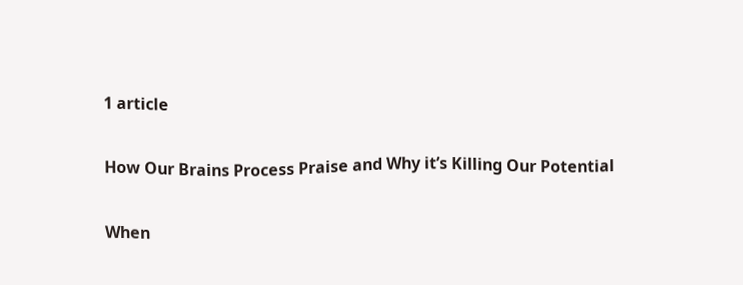1 article

How Our Brains Process Praise and Why it’s Killing Our Potential

When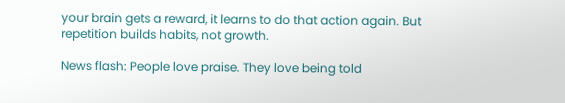your brain gets a reward, it learns to do that action again. But repetition builds habits, not growth.

News flash: People love praise. They love being told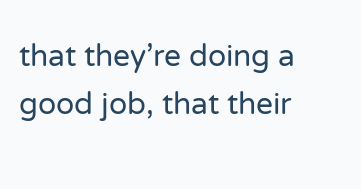that they’re doing a good job, that their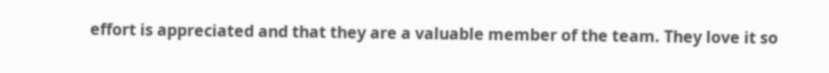effort is appreciated and that they are a valuable member of the team. They love it so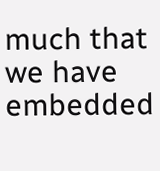much that we have embedded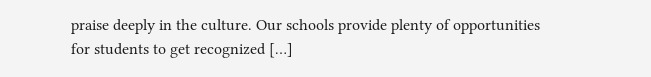praise deeply in the culture. Our schools provide plenty of opportunities for students to get recognized […]